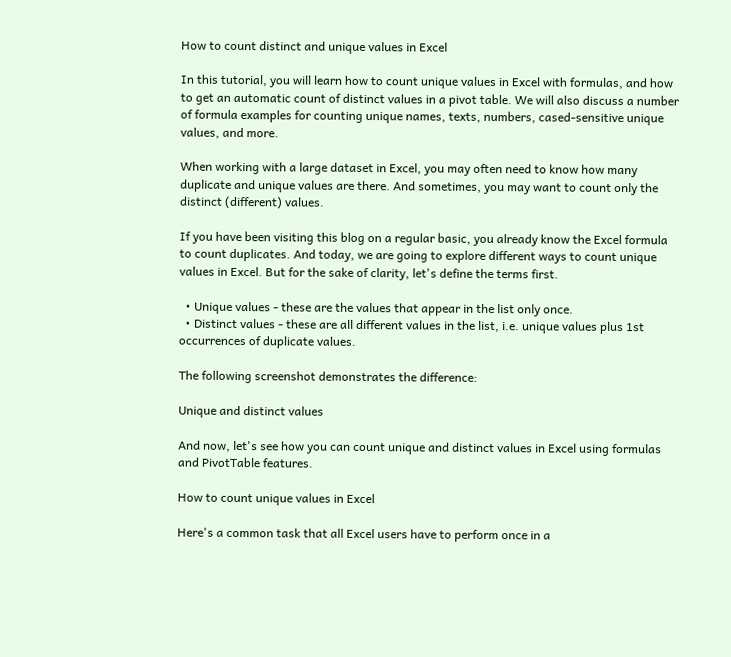How to count distinct and unique values in Excel

In this tutorial, you will learn how to count unique values in Excel with formulas, and how to get an automatic count of distinct values in a pivot table. We will also discuss a number of formula examples for counting unique names, texts, numbers, cased-sensitive unique values, and more.

When working with a large dataset in Excel, you may often need to know how many duplicate and unique values are there. And sometimes, you may want to count only the distinct (different) values.

If you have been visiting this blog on a regular basic, you already know the Excel formula to count duplicates. And today, we are going to explore different ways to count unique values in Excel. But for the sake of clarity, let's define the terms first.

  • Unique values - these are the values that appear in the list only once.
  • Distinct values - these are all different values in the list, i.e. unique values plus 1st occurrences of duplicate values.

The following screenshot demonstrates the difference:

Unique and distinct values

And now, let's see how you can count unique and distinct values in Excel using formulas and PivotTable features.

How to count unique values in Excel

Here's a common task that all Excel users have to perform once in a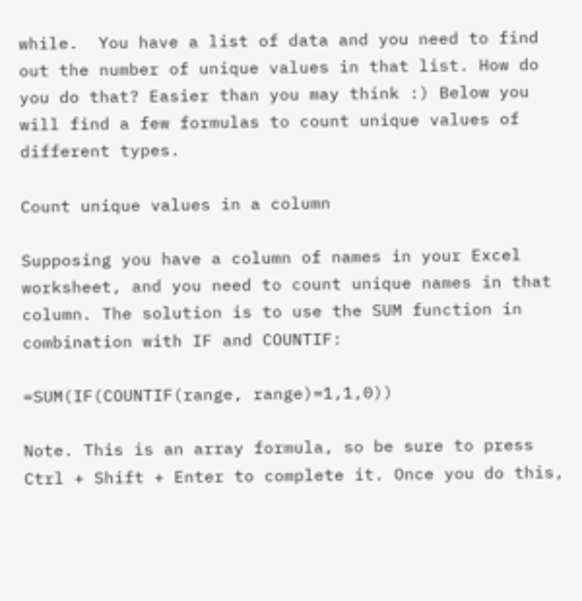while.  You have a list of data and you need to find out the number of unique values in that list. How do you do that? Easier than you may think :) Below you will find a few formulas to count unique values of different types.

Count unique values in a column

Supposing you have a column of names in your Excel worksheet, and you need to count unique names in that column. The solution is to use the SUM function in combination with IF and COUNTIF:

=SUM(IF(COUNTIF(range, range)=1,1,0))

Note. This is an array formula, so be sure to press Ctrl + Shift + Enter to complete it. Once you do this,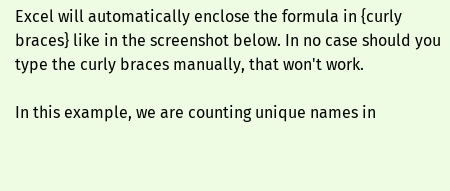Excel will automatically enclose the formula in {curly braces} like in the screenshot below. In no case should you type the curly braces manually, that won't work.

In this example, we are counting unique names in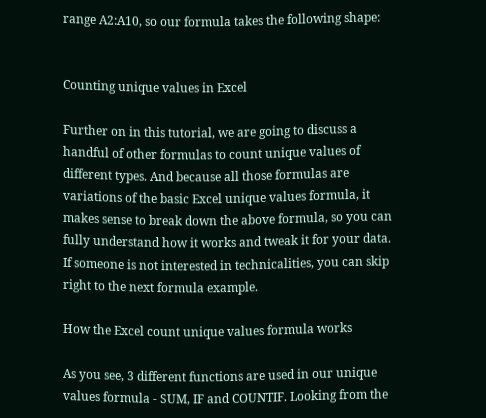range A2:A10, so our formula takes the following shape:


Counting unique values in Excel

Further on in this tutorial, we are going to discuss a handful of other formulas to count unique values of different types. And because all those formulas are variations of the basic Excel unique values formula, it makes sense to break down the above formula, so you can fully understand how it works and tweak it for your data. If someone is not interested in technicalities, you can skip right to the next formula example.

How the Excel count unique values formula works

As you see, 3 different functions are used in our unique values formula - SUM, IF and COUNTIF. Looking from the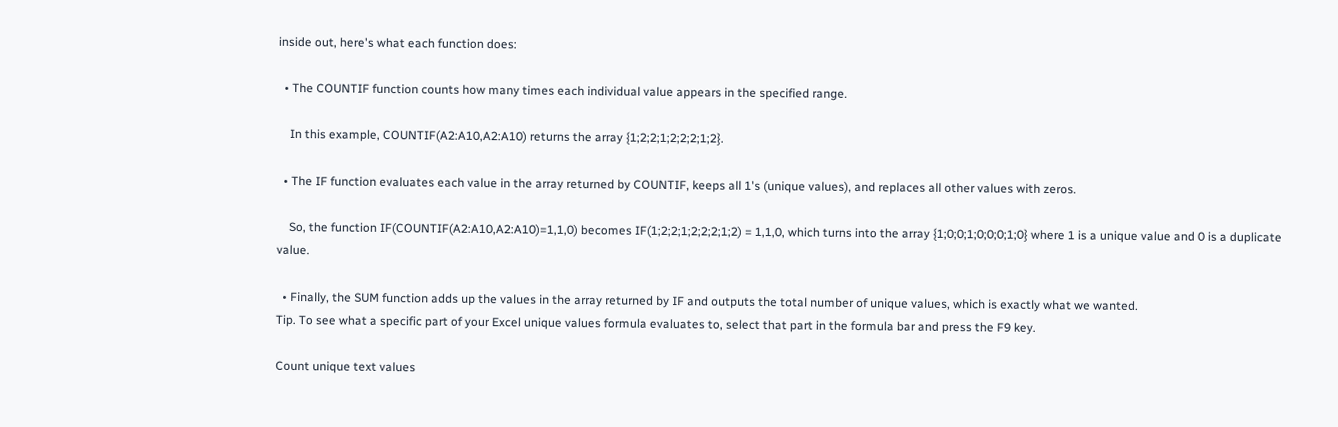inside out, here's what each function does:

  • The COUNTIF function counts how many times each individual value appears in the specified range.

    In this example, COUNTIF(A2:A10,A2:A10) returns the array {1;2;2;1;2;2;2;1;2}.

  • The IF function evaluates each value in the array returned by COUNTIF, keeps all 1's (unique values), and replaces all other values with zeros.

    So, the function IF(COUNTIF(A2:A10,A2:A10)=1,1,0) becomes IF(1;2;2;1;2;2;2;1;2) = 1,1,0, which turns into the array {1;0;0;1;0;0;0;1;0} where 1 is a unique value and 0 is a duplicate value.

  • Finally, the SUM function adds up the values in the array returned by IF and outputs the total number of unique values, which is exactly what we wanted.
Tip. To see what a specific part of your Excel unique values formula evaluates to, select that part in the formula bar and press the F9 key.

Count unique text values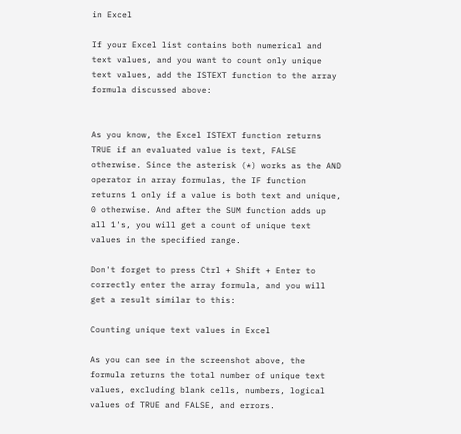in Excel

If your Excel list contains both numerical and text values, and you want to count only unique text values, add the ISTEXT function to the array formula discussed above:


As you know, the Excel ISTEXT function returns TRUE if an evaluated value is text, FALSE otherwise. Since the asterisk (*) works as the AND operator in array formulas, the IF function returns 1 only if a value is both text and unique, 0 otherwise. And after the SUM function adds up all 1's, you will get a count of unique text values in the specified range.

Don't forget to press Ctrl + Shift + Enter to correctly enter the array formula, and you will get a result similar to this:

Counting unique text values in Excel

As you can see in the screenshot above, the formula returns the total number of unique text values, excluding blank cells, numbers, logical values of TRUE and FALSE, and errors.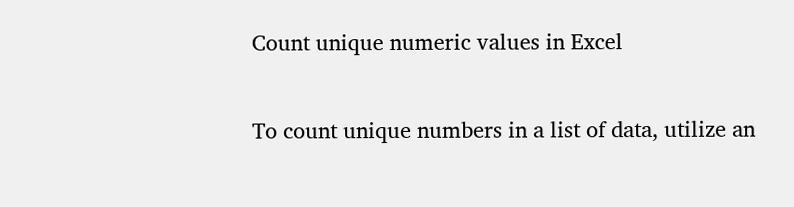Count unique numeric values in Excel

To count unique numbers in a list of data, utilize an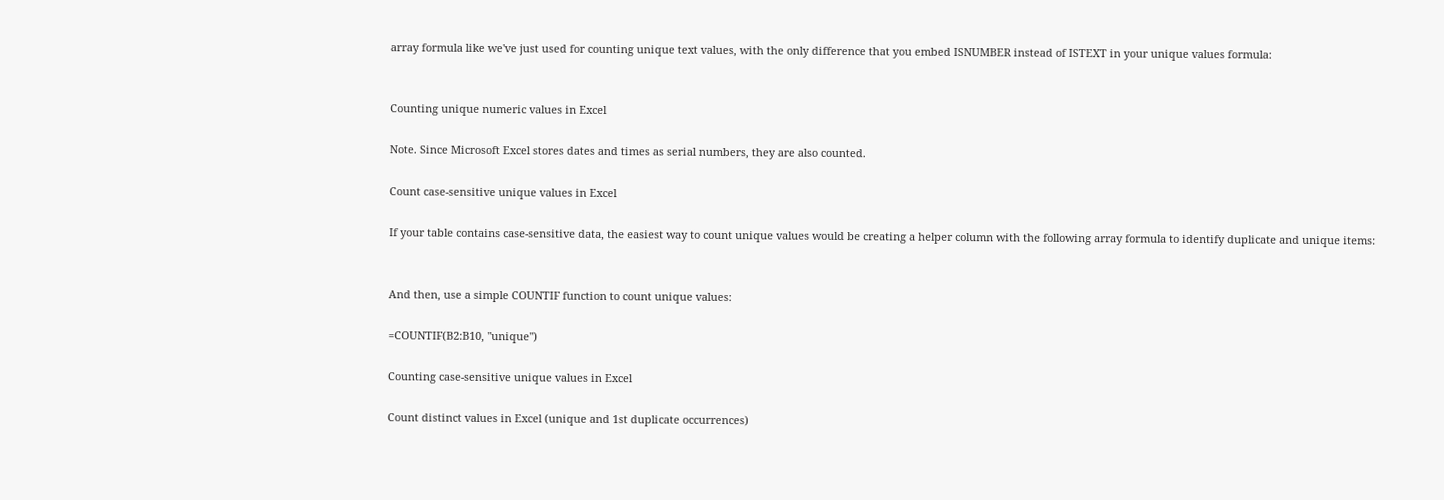array formula like we've just used for counting unique text values, with the only difference that you embed ISNUMBER instead of ISTEXT in your unique values formula:


Counting unique numeric values in Excel

Note. Since Microsoft Excel stores dates and times as serial numbers, they are also counted.

Count case-sensitive unique values in Excel

If your table contains case-sensitive data, the easiest way to count unique values would be creating a helper column with the following array formula to identify duplicate and unique items:


And then, use a simple COUNTIF function to count unique values:

=COUNTIF(B2:B10, "unique")

Counting case-sensitive unique values in Excel

Count distinct values in Excel (unique and 1st duplicate occurrences)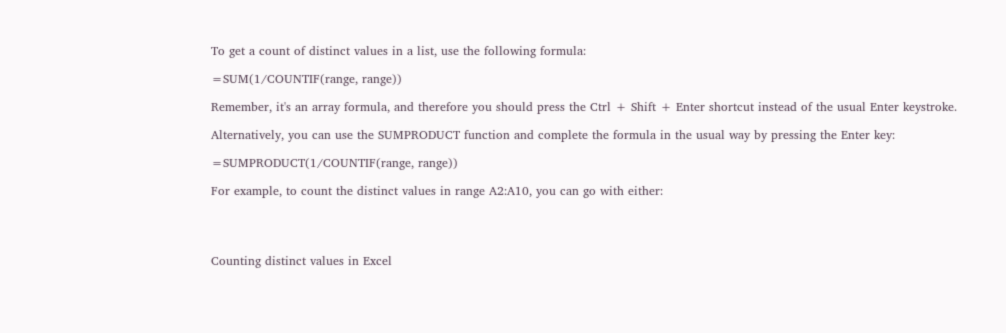To get a count of distinct values in a list, use the following formula:

=SUM(1/COUNTIF(range, range))

Remember, it's an array formula, and therefore you should press the Ctrl + Shift + Enter shortcut instead of the usual Enter keystroke.

Alternatively, you can use the SUMPRODUCT function and complete the formula in the usual way by pressing the Enter key:

=SUMPRODUCT(1/COUNTIF(range, range))

For example, to count the distinct values in range A2:A10, you can go with either:




Counting distinct values in Excel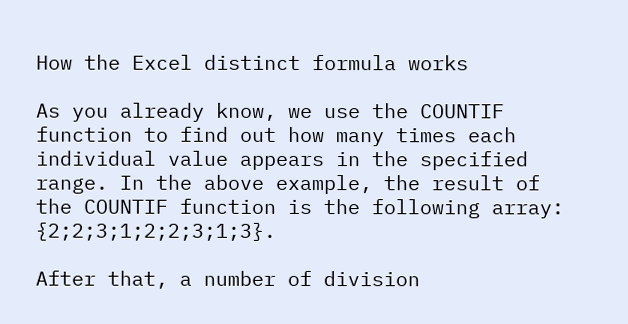How the Excel distinct formula works

As you already know, we use the COUNTIF function to find out how many times each individual value appears in the specified range. In the above example, the result of the COUNTIF function is the following array: {2;2;3;1;2;2;3;1;3}.

After that, a number of division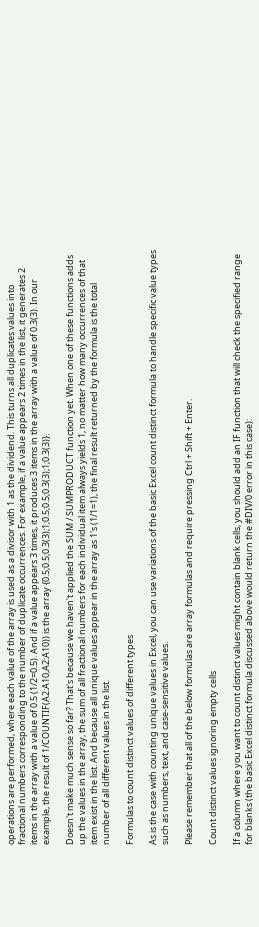operations are performed, where each value of the array is used as a divisor with 1 as the dividend. This turns all duplicates values into fractional numbers corresponding to the number of duplicate occurrences. For example, if a value appears 2 times in the list, it generates 2 items in the array with a value of 0.5 (1/2=0.5). And if a value appears 3 times, it produces 3 items in the array with a value of 0.3(3). In our example, the result of 1/COUNTIF(A2:A10,A2:A10)) is the array {0.5;0.5;0.3(3);1;0.5;0.5;0.3(3);1;0.3(3)}.

Doesn't make much sense so far? That's because we haven't applied the SUM / SUMPRODUCT function yet. When one of these functions adds up the values in the array, the sum of all fractional numbers for each individual item always yields 1, no matter how many occurrences of that item exist in the list. And because all unique values appear in the array as 1's (1/1=1), the final result returned by the formula is the total number of all different values in the list.

Formulas to count distinct values of different types

As is the case with counting unique values in Excel, you can use variations of the basic Excel count distinct formula to handle specific value types such as numbers, text, and case-sensitive values.

Please remember that all of the below formulas are array formulas and require pressing Ctrl + Shift + Enter.

Count distinct values ignoring empty cells

If a column where you want to count distinct values might contain blank cells, you should add an IF function that will check the specified range for blanks (the basic Excel distinct formula discussed above would return the #DIV/0 error in this case):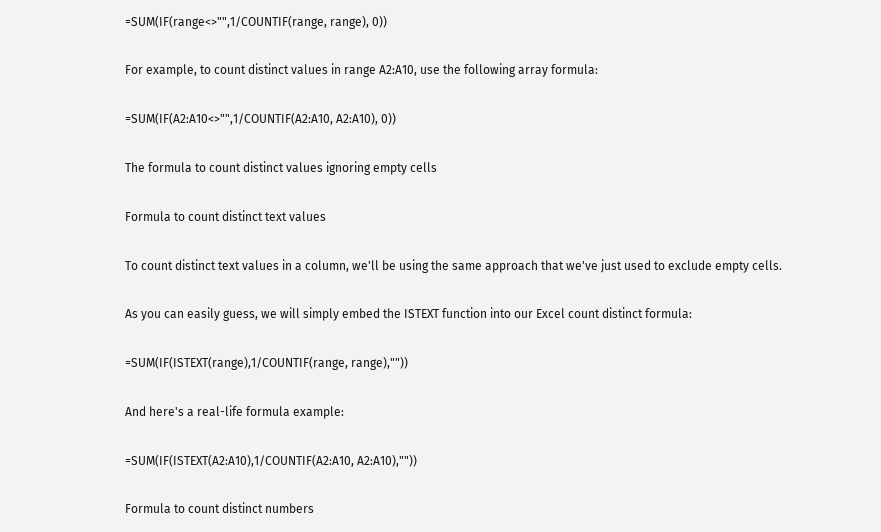=SUM(IF(range<>"",1/COUNTIF(range, range), 0))

For example, to count distinct values in range A2:A10, use the following array formula:

=SUM(IF(A2:A10<>"",1/COUNTIF(A2:A10, A2:A10), 0))

The formula to count distinct values ignoring empty cells

Formula to count distinct text values

To count distinct text values in a column, we'll be using the same approach that we've just used to exclude empty cells.

As you can easily guess, we will simply embed the ISTEXT function into our Excel count distinct formula:

=SUM(IF(ISTEXT(range),1/COUNTIF(range, range),""))

And here's a real-life formula example:

=SUM(IF(ISTEXT(A2:A10),1/COUNTIF(A2:A10, A2:A10),""))

Formula to count distinct numbers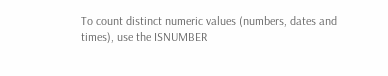To count distinct numeric values (numbers, dates and times), use the ISNUMBER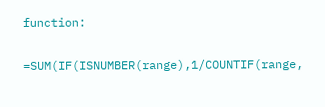function:

=SUM(IF(ISNUMBER(range),1/COUNTIF(range,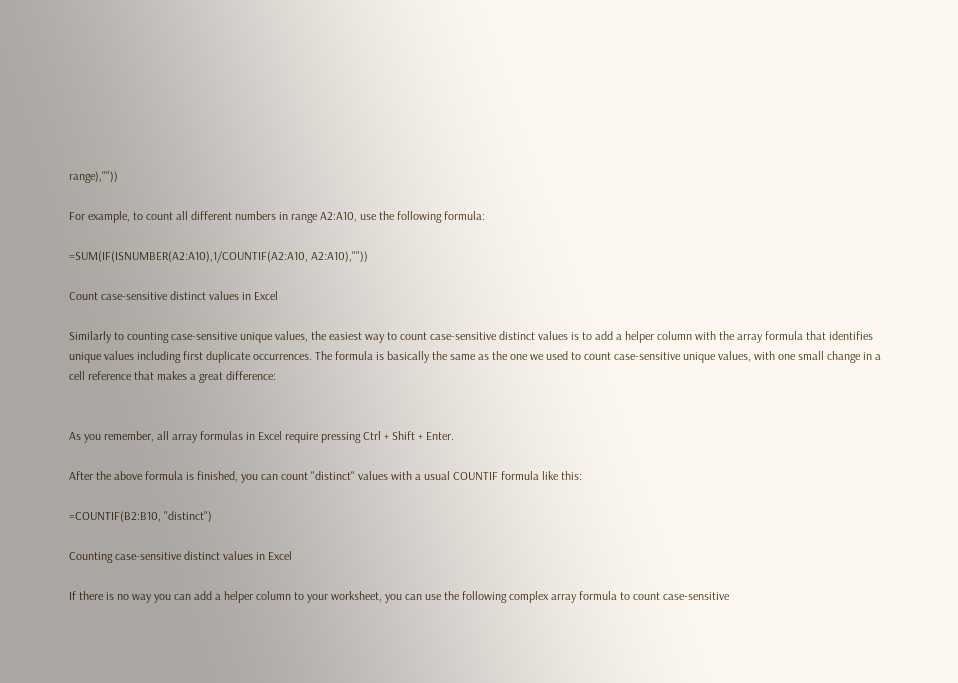range),""))

For example, to count all different numbers in range A2:A10, use the following formula:

=SUM(IF(ISNUMBER(A2:A10),1/COUNTIF(A2:A10, A2:A10),""))

Count case-sensitive distinct values in Excel

Similarly to counting case-sensitive unique values, the easiest way to count case-sensitive distinct values is to add a helper column with the array formula that identifies unique values including first duplicate occurrences. The formula is basically the same as the one we used to count case-sensitive unique values, with one small change in a cell reference that makes a great difference:


As you remember, all array formulas in Excel require pressing Ctrl + Shift + Enter.

After the above formula is finished, you can count "distinct" values with a usual COUNTIF formula like this:

=COUNTIF(B2:B10, "distinct")

Counting case-sensitive distinct values in Excel

If there is no way you can add a helper column to your worksheet, you can use the following complex array formula to count case-sensitive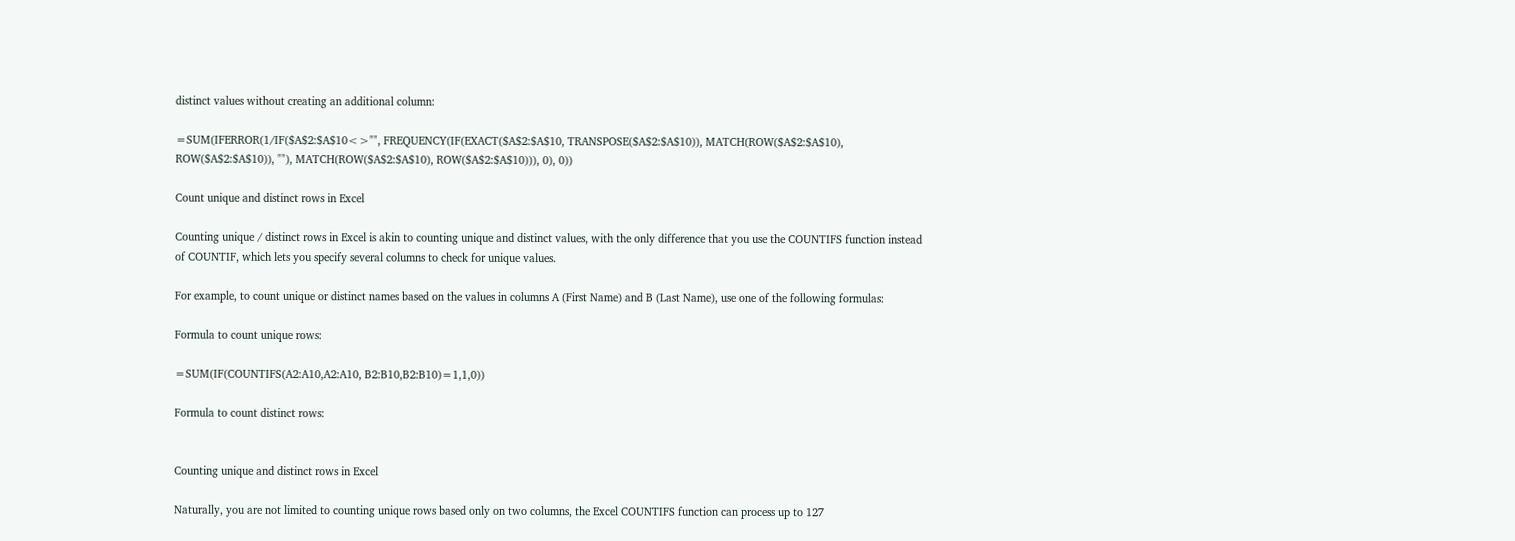distinct values without creating an additional column:

=SUM(IFERROR(1/IF($A$2:$A$10<>"", FREQUENCY(IF(EXACT($A$2:$A$10, TRANSPOSE($A$2:$A$10)), MATCH(ROW($A$2:$A$10), ROW($A$2:$A$10)), ""), MATCH(ROW($A$2:$A$10), ROW($A$2:$A$10))), 0), 0))

Count unique and distinct rows in Excel

Counting unique / distinct rows in Excel is akin to counting unique and distinct values, with the only difference that you use the COUNTIFS function instead of COUNTIF, which lets you specify several columns to check for unique values.

For example, to count unique or distinct names based on the values in columns A (First Name) and B (Last Name), use one of the following formulas:

Formula to count unique rows:

=SUM(IF(COUNTIFS(A2:A10,A2:A10, B2:B10,B2:B10)=1,1,0))

Formula to count distinct rows:


Counting unique and distinct rows in Excel

Naturally, you are not limited to counting unique rows based only on two columns, the Excel COUNTIFS function can process up to 127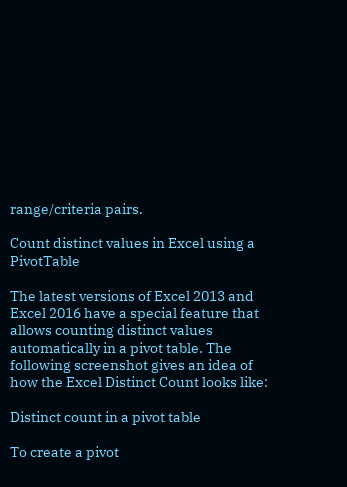range/criteria pairs.

Count distinct values in Excel using a PivotTable

The latest versions of Excel 2013 and Excel 2016 have a special feature that allows counting distinct values automatically in a pivot table. The following screenshot gives an idea of how the Excel Distinct Count looks like:

Distinct count in a pivot table

To create a pivot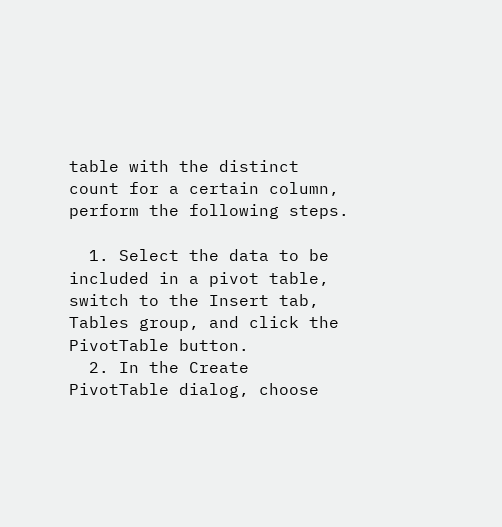table with the distinct count for a certain column, perform the following steps.

  1. Select the data to be included in a pivot table, switch to the Insert tab, Tables group, and click the PivotTable button.
  2. In the Create PivotTable dialog, choose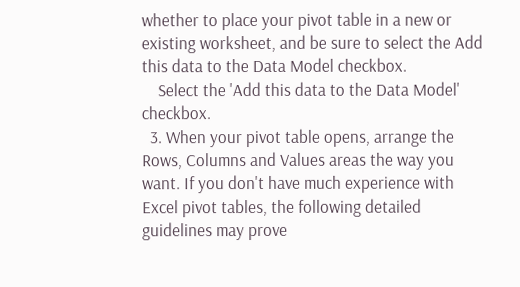whether to place your pivot table in a new or existing worksheet, and be sure to select the Add this data to the Data Model checkbox.
    Select the 'Add this data to the Data Model' checkbox.
  3. When your pivot table opens, arrange the Rows, Columns and Values areas the way you want. If you don't have much experience with Excel pivot tables, the following detailed guidelines may prove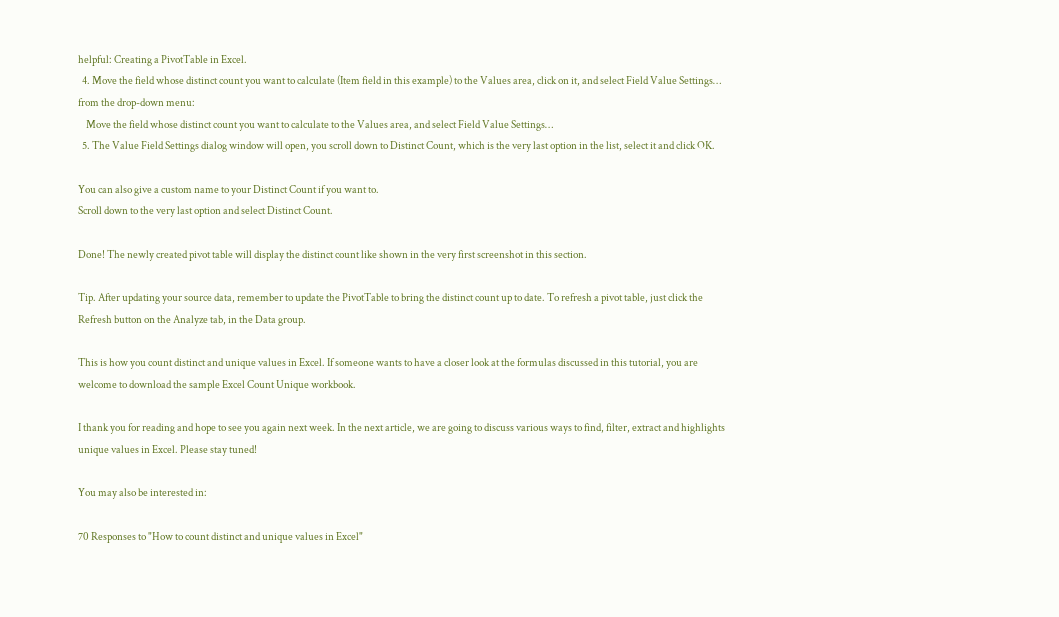helpful: Creating a PivotTable in Excel.
  4. Move the field whose distinct count you want to calculate (Item field in this example) to the Values area, click on it, and select Field Value Settings… from the drop-down menu:
    Move the field whose distinct count you want to calculate to the Values area, and select Field Value Settings…
  5. The Value Field Settings dialog window will open, you scroll down to Distinct Count, which is the very last option in the list, select it and click OK.

You can also give a custom name to your Distinct Count if you want to.
Scroll down to the very last option and select Distinct Count.

Done! The newly created pivot table will display the distinct count like shown in the very first screenshot in this section.

Tip. After updating your source data, remember to update the PivotTable to bring the distinct count up to date. To refresh a pivot table, just click the Refresh button on the Analyze tab, in the Data group.

This is how you count distinct and unique values in Excel. If someone wants to have a closer look at the formulas discussed in this tutorial, you are welcome to download the sample Excel Count Unique workbook.

I thank you for reading and hope to see you again next week. In the next article, we are going to discuss various ways to find, filter, extract and highlights unique values in Excel. Please stay tuned!

You may also be interested in:

70 Responses to "How to count distinct and unique values in Excel"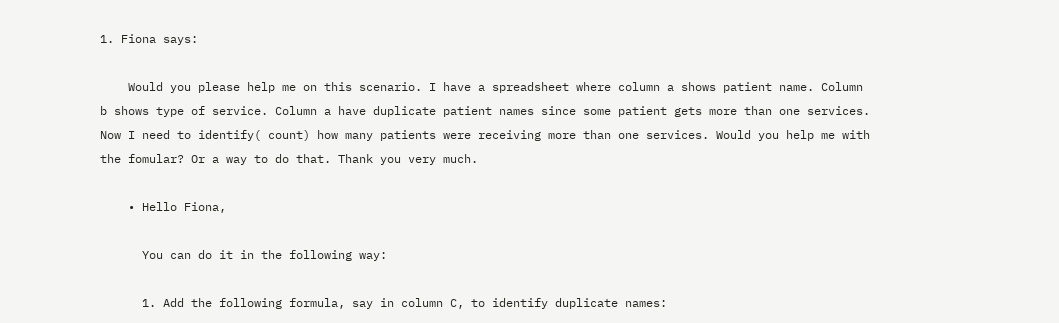1. Fiona says:

    Would you please help me on this scenario. I have a spreadsheet where column a shows patient name. Column b shows type of service. Column a have duplicate patient names since some patient gets more than one services. Now I need to identify( count) how many patients were receiving more than one services. Would you help me with the fomular? Or a way to do that. Thank you very much.

    • Hello Fiona,

      You can do it in the following way:

      1. Add the following formula, say in column C, to identify duplicate names: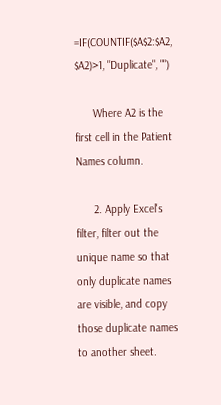=IF(COUNTIF($A$2:$A2, $A2)>1, "Duplicate", "")

      Where A2 is the first cell in the Patient Names column.

      2. Apply Excel's filter, filter out the unique name so that only duplicate names are visible, and copy those duplicate names to another sheet.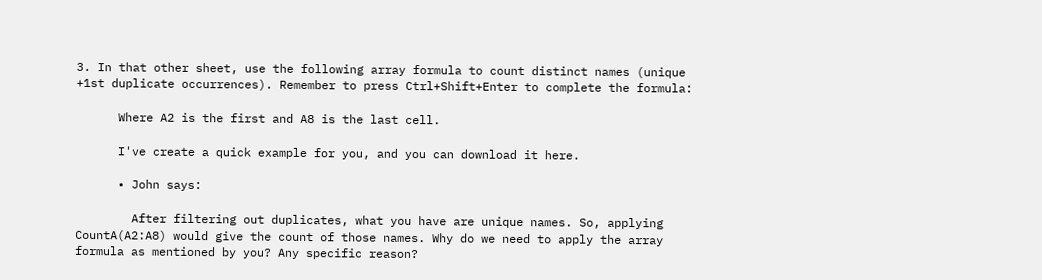3. In that other sheet, use the following array formula to count distinct names (unique +1st duplicate occurrences). Remember to press Ctrl+Shift+Enter to complete the formula:

      Where A2 is the first and A8 is the last cell.

      I've create a quick example for you, and you can download it here.

      • John says:

        After filtering out duplicates, what you have are unique names. So, applying CountA(A2:A8) would give the count of those names. Why do we need to apply the array formula as mentioned by you? Any specific reason?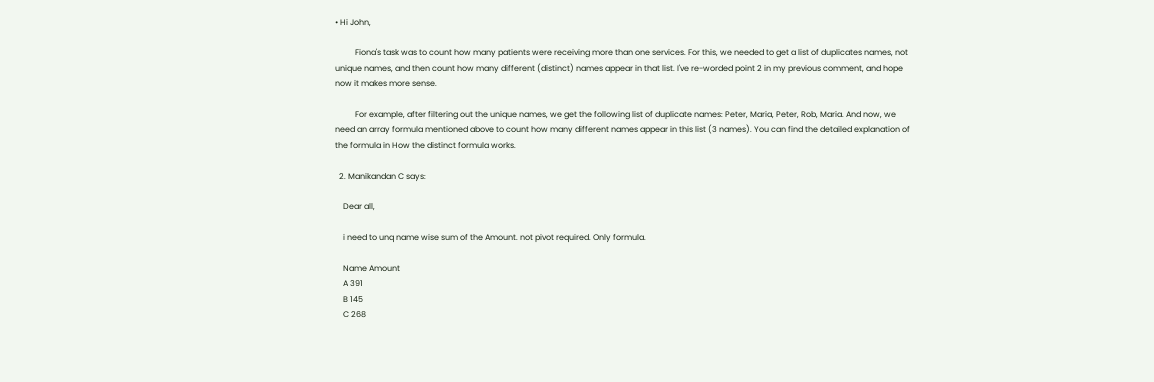• Hi John,

          Fiona's task was to count how many patients were receiving more than one services. For this, we needed to get a list of duplicates names, not unique names, and then count how many different (distinct) names appear in that list. I've re-worded point 2 in my previous comment, and hope now it makes more sense.

          For example, after filtering out the unique names, we get the following list of duplicate names: Peter, Maria, Peter, Rob, Maria. And now, we need an array formula mentioned above to count how many different names appear in this list (3 names). You can find the detailed explanation of the formula in How the distinct formula works.

  2. Manikandan C says:

    Dear all,

    i need to unq name wise sum of the Amount. not pivot required. Only formula.

    Name Amount
    A 391
    B 145
    C 268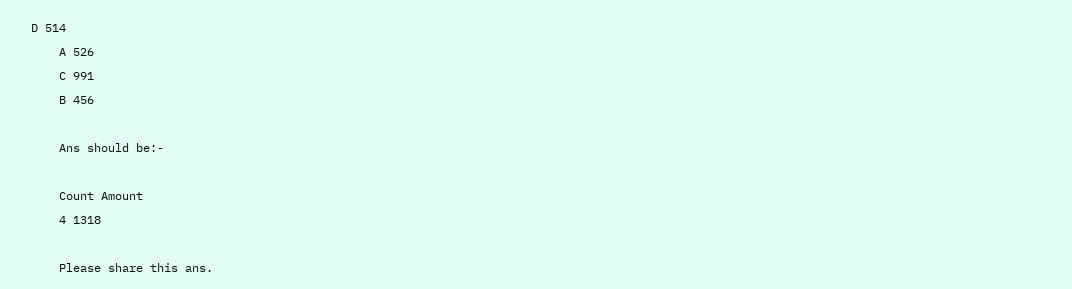D 514
    A 526
    C 991
    B 456

    Ans should be:-

    Count Amount
    4 1318

    Please share this ans.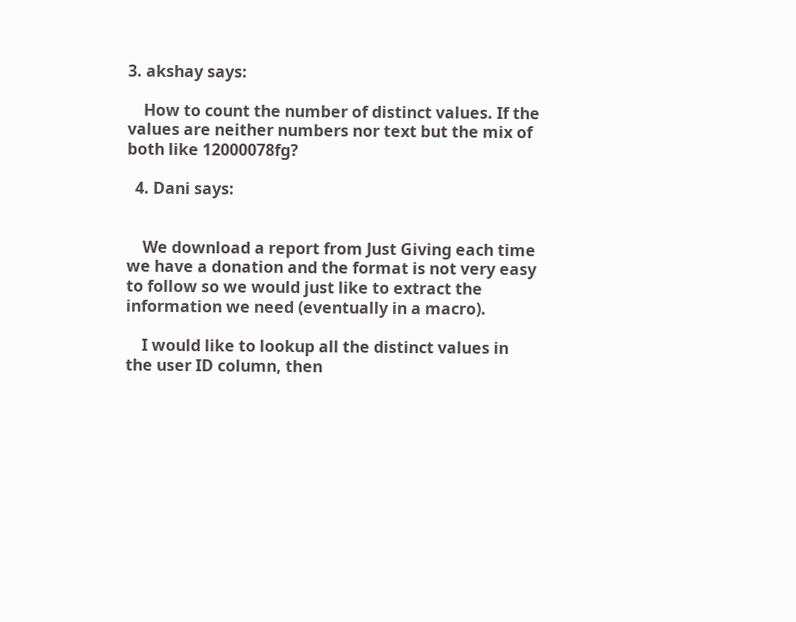3. akshay says:

    How to count the number of distinct values. If the values are neither numbers nor text but the mix of both like 12000078fg?

  4. Dani says:


    We download a report from Just Giving each time we have a donation and the format is not very easy to follow so we would just like to extract the information we need (eventually in a macro).

    I would like to lookup all the distinct values in the user ID column, then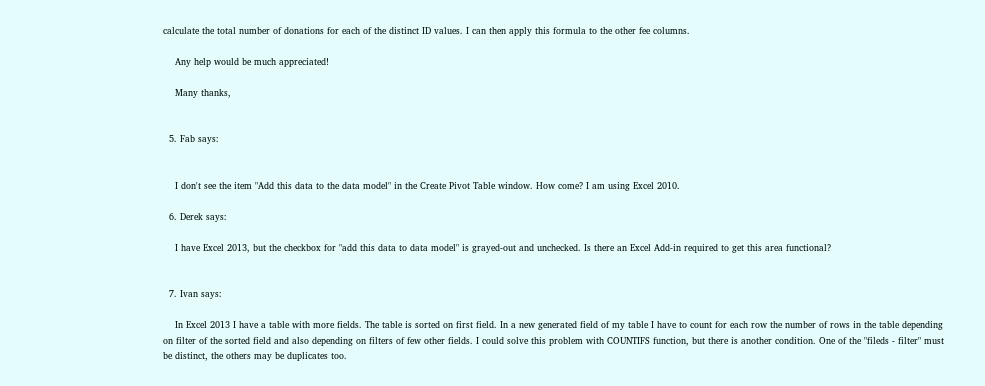calculate the total number of donations for each of the distinct ID values. I can then apply this formula to the other fee columns.

    Any help would be much appreciated!

    Many thanks,


  5. Fab says:


    I don't see the item "Add this data to the data model" in the Create Pivot Table window. How come? I am using Excel 2010.

  6. Derek says:

    I have Excel 2013, but the checkbox for "add this data to data model" is grayed-out and unchecked. Is there an Excel Add-in required to get this area functional?


  7. Ivan says:

    In Excel 2013 I have a table with more fields. The table is sorted on first field. In a new generated field of my table I have to count for each row the number of rows in the table depending on filter of the sorted field and also depending on filters of few other fields. I could solve this problem with COUNTIFS function, but there is another condition. One of the "fileds - filter" must be distinct, the others may be duplicates too.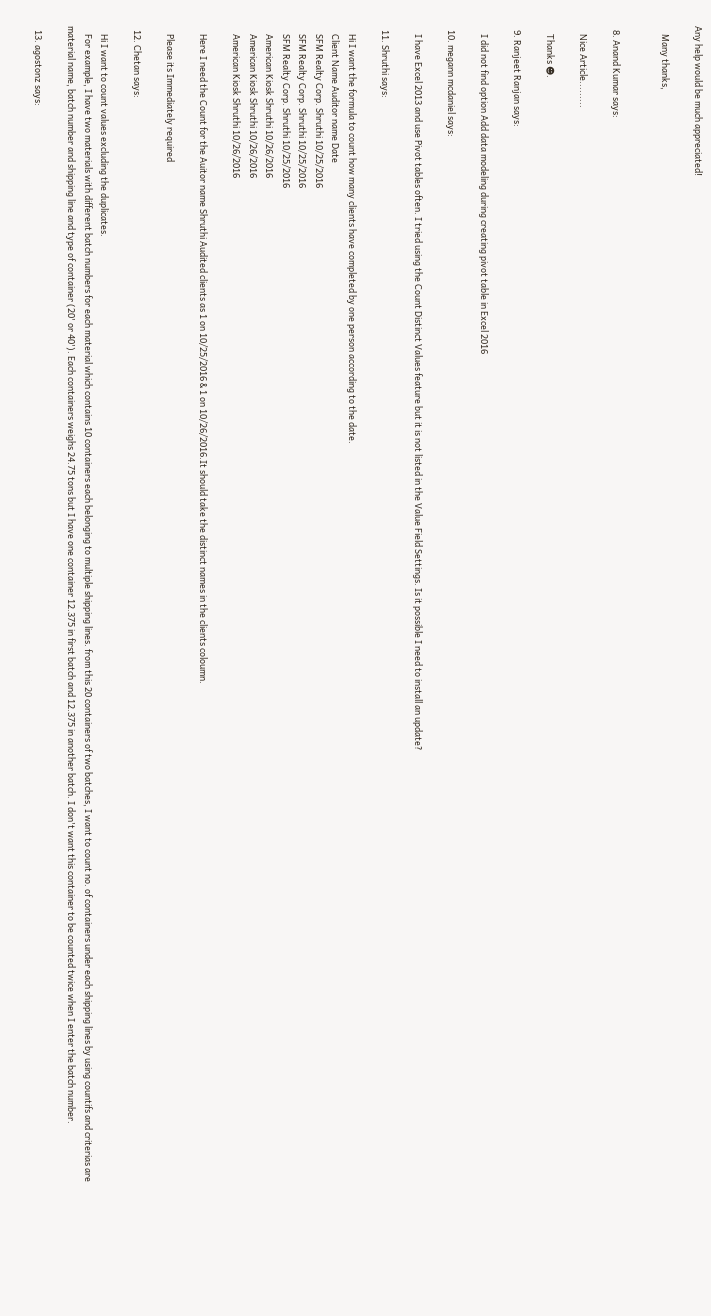Any help would be much appreciated!

    Many thanks,


  8. Anand Kumar says:

    Nice Article.........

    Thanks ☻.

  9. Ranjeet Ranjan says:

    I did not find option Add data modeling during creating pivot table in Excel 2016

  10. megann mcdaniel says:

    I have Excel 2013 and use Pivot tables often. I tried using the Count Distinct Values feature but it is not listed in the Value Field Settings. Is it possible I need to install an update?

  11. Shruthi says:

    Hi I want the formula to count how many clients have completed by one person according to the date.
    Client Name Auditor name Date
    SFM Realty Corp. Shruthi 10/25/2016
    SFM Realty Corp. Shruthi 10/25/2016
    SFM Realty Corp. Shruthi 10/25/2016
    American Kiosk Shruthi 10/26/2016
    American Kiosk Shruthi 10/26/2016
    American Kiosk Shruthi 10/26/2016

    Here I need the Count for the Auitor name Shruthi Audited clients as 1 on 10/25/2016 & 1 on 10/26/2016.It should take the distinct names in the clients coloumn.

    Please its Immediately required

  12. Chetan says:

    Hi I want to count values excluding the duplicates.
    For example, I have two materials with different batch numbers for each material which contains 10 containers each belonging to multiple shipping lines. from this 20 containers of two batches, I want to count no. of containers under each shipping lines by using countifs and criterias are material name, batch number and shipping line and type of container (20' or 40'). Each containers weighs 24.75 tons but I have one container 12.375 in first batch and 12.375 in another batch. I don't want this container to be counted twice when I enter the batch number.

  13. agostonz says: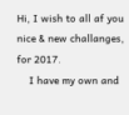Hi, I wish to all af you nice & new challanges, for 2017.
    I have my own and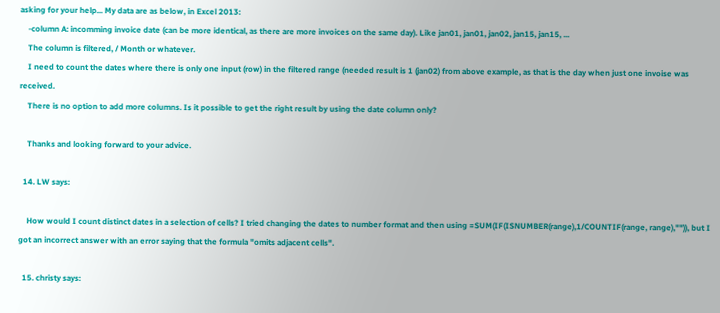asking for your help... My data are as below, in Excel 2013:
    -column A: incomming invoice date (can be more identical, as there are more invoices on the same day). Like jan01, jan01, jan02, jan15, jan15, ...
    The column is filtered, / Month or whatever.
    I need to count the dates where there is only one input (row) in the filtered range (needed result is 1 (jan02) from above example, as that is the day when just one invoise was received.
    There is no option to add more columns. Is it possible to get the right result by using the date column only?

    Thanks and looking forward to your advice.

  14. LW says:

    How would I count distinct dates in a selection of cells? I tried changing the dates to number format and then using =SUM(IF(ISNUMBER(range),1/COUNTIF(range, range),"")), but I got an incorrect answer with an error saying that the formula "omits adjacent cells".

  15. christy says: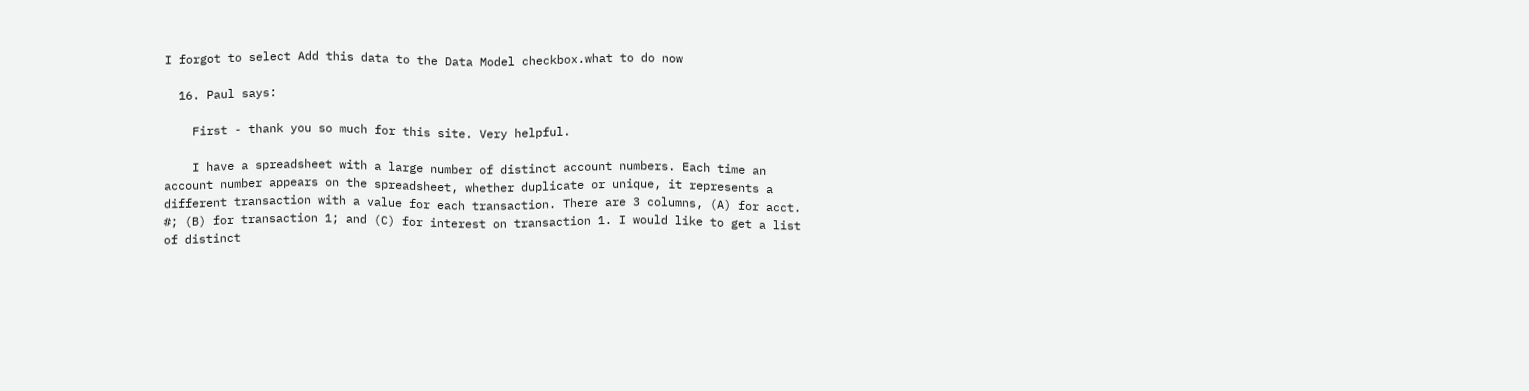I forgot to select Add this data to the Data Model checkbox.what to do now

  16. Paul says:

    First - thank you so much for this site. Very helpful.

    I have a spreadsheet with a large number of distinct account numbers. Each time an account number appears on the spreadsheet, whether duplicate or unique, it represents a different transaction with a value for each transaction. There are 3 columns, (A) for acct. #; (B) for transaction 1; and (C) for interest on transaction 1. I would like to get a list of distinct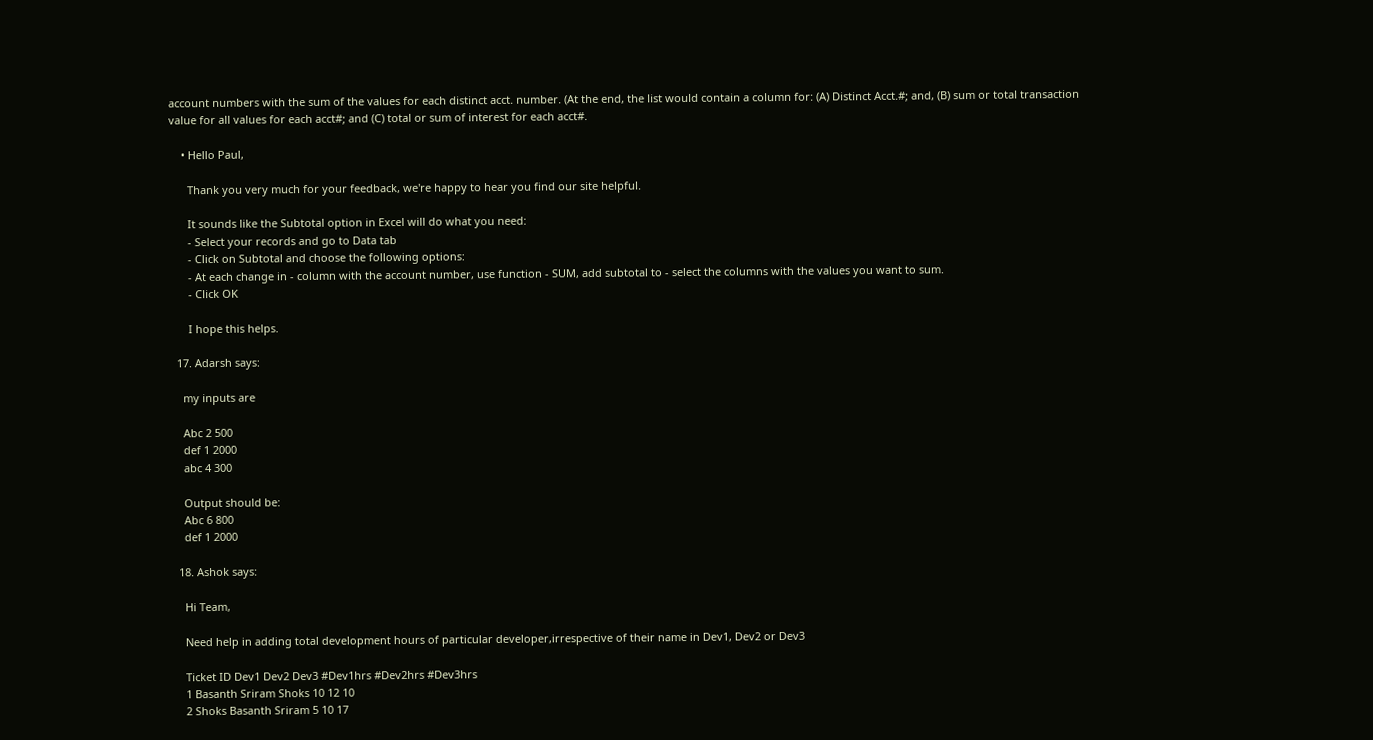account numbers with the sum of the values for each distinct acct. number. (At the end, the list would contain a column for: (A) Distinct Acct.#; and, (B) sum or total transaction value for all values for each acct#; and (C) total or sum of interest for each acct#.

    • Hello Paul,

      Thank you very much for your feedback, we're happy to hear you find our site helpful.

      It sounds like the Subtotal option in Excel will do what you need:
      - Select your records and go to Data tab
      - Click on Subtotal and choose the following options:
      - At each change in - column with the account number, use function - SUM, add subtotal to - select the columns with the values you want to sum.
      - Click OK

      I hope this helps.

  17. Adarsh says:

    my inputs are

    Abc 2 500
    def 1 2000
    abc 4 300

    Output should be:
    Abc 6 800
    def 1 2000

  18. Ashok says:

    Hi Team,

    Need help in adding total development hours of particular developer,irrespective of their name in Dev1, Dev2 or Dev3

    Ticket ID Dev1 Dev2 Dev3 #Dev1hrs #Dev2hrs #Dev3hrs
    1 Basanth Sriram Shoks 10 12 10
    2 Shoks Basanth Sriram 5 10 17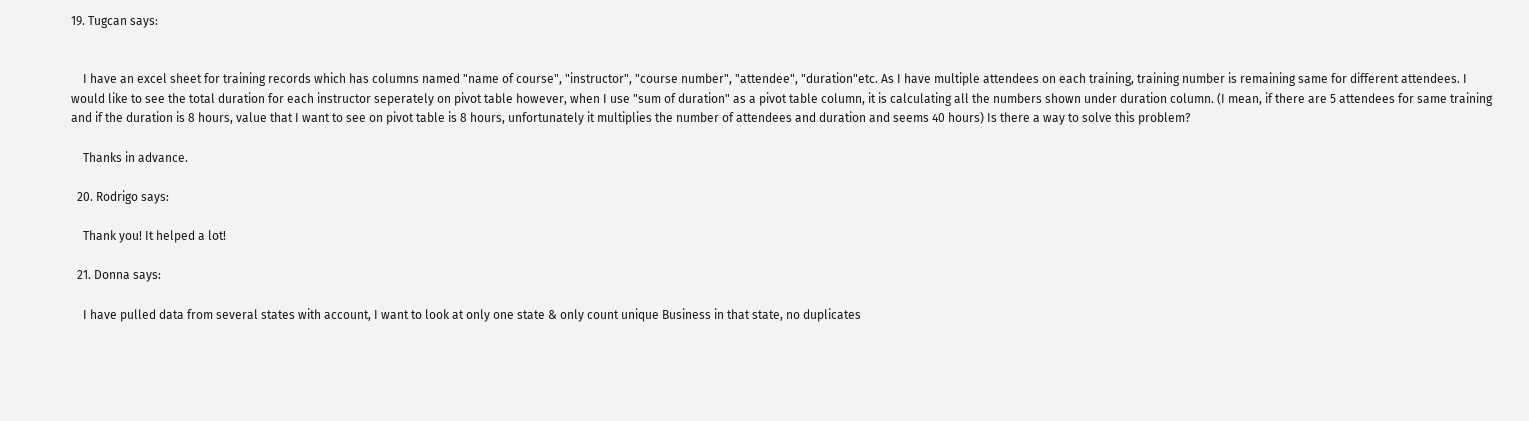19. Tugcan says:


    I have an excel sheet for training records which has columns named "name of course", "instructor", "course number", "attendee", "duration"etc. As I have multiple attendees on each training, training number is remaining same for different attendees. I would like to see the total duration for each instructor seperately on pivot table however, when I use "sum of duration" as a pivot table column, it is calculating all the numbers shown under duration column. (I mean, if there are 5 attendees for same training and if the duration is 8 hours, value that I want to see on pivot table is 8 hours, unfortunately it multiplies the number of attendees and duration and seems 40 hours) Is there a way to solve this problem?

    Thanks in advance.

  20. Rodrigo says:

    Thank you! It helped a lot!

  21. Donna says:

    I have pulled data from several states with account, I want to look at only one state & only count unique Business in that state, no duplicates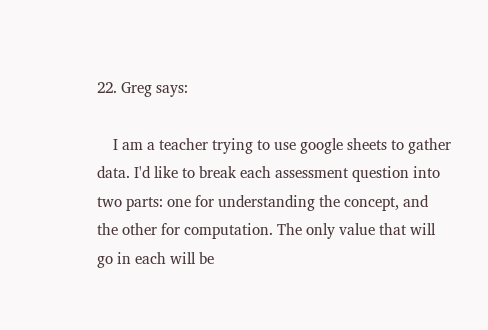22. Greg says:

    I am a teacher trying to use google sheets to gather data. I'd like to break each assessment question into two parts: one for understanding the concept, and the other for computation. The only value that will go in each will be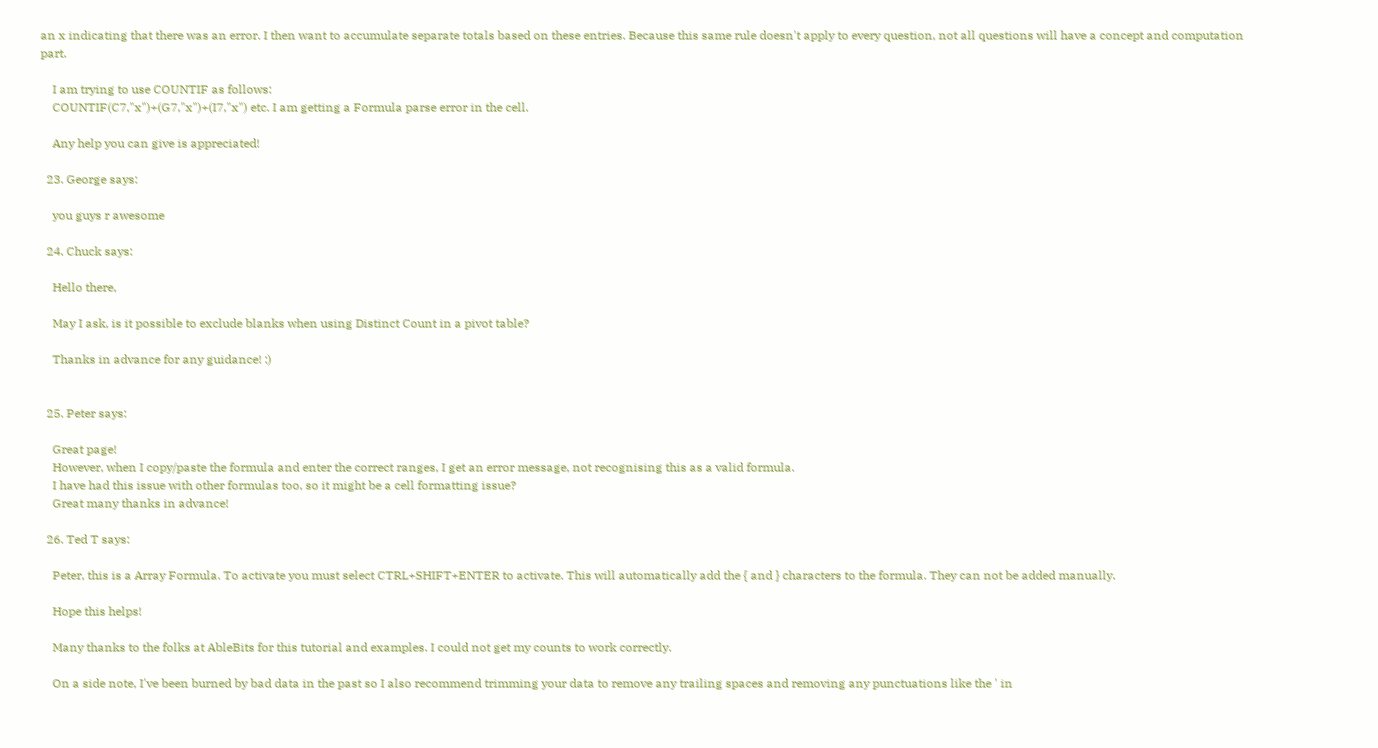an x indicating that there was an error. I then want to accumulate separate totals based on these entries. Because this same rule doesn't apply to every question, not all questions will have a concept and computation part.

    I am trying to use COUNTIF as follows:
    COUNTIF(C7,"x")+(G7,"x")+(I7,"x") etc. I am getting a Formula parse error in the cell.

    Any help you can give is appreciated!

  23. George says:

    you guys r awesome

  24. Chuck says:

    Hello there,

    May I ask, is it possible to exclude blanks when using Distinct Count in a pivot table?

    Thanks in advance for any guidance! :)


  25. Peter says:

    Great page!
    However, when I copy/paste the formula and enter the correct ranges, I get an error message, not recognising this as a valid formula.
    I have had this issue with other formulas too, so it might be a cell formatting issue?
    Great many thanks in advance!

  26. Ted T says:

    Peter, this is a Array Formula. To activate you must select CTRL+SHIFT+ENTER to activate. This will automatically add the { and } characters to the formula. They can not be added manually.

    Hope this helps!

    Many thanks to the folks at AbleBits for this tutorial and examples. I could not get my counts to work correctly.

    On a side note, I've been burned by bad data in the past so I also recommend trimming your data to remove any trailing spaces and removing any punctuations like the ' in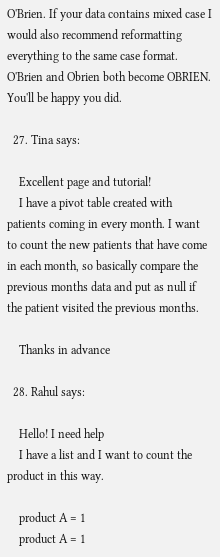O'Brien. If your data contains mixed case I would also recommend reformatting everything to the same case format. O'Brien and Obrien both become OBRIEN. You'll be happy you did.

  27. Tina says:

    Excellent page and tutorial!
    I have a pivot table created with patients coming in every month. I want to count the new patients that have come in each month, so basically compare the previous months data and put as null if the patient visited the previous months.

    Thanks in advance

  28. Rahul says:

    Hello! I need help
    I have a list and I want to count the product in this way.

    product A = 1
    product A = 1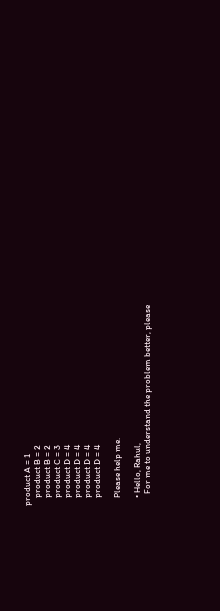product A = 1
    product B = 2
    product B = 2
    product C = 3
    product D = 4
    product D = 4
    product D = 4
    product D = 4

    Please help me.

    • Hello, Rahul,
      For me to understand the problem better, please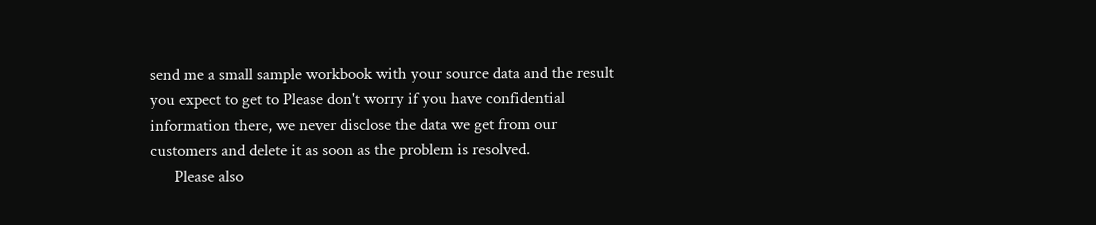send me a small sample workbook with your source data and the result you expect to get to Please don't worry if you have confidential information there, we never disclose the data we get from our customers and delete it as soon as the problem is resolved.
      Please also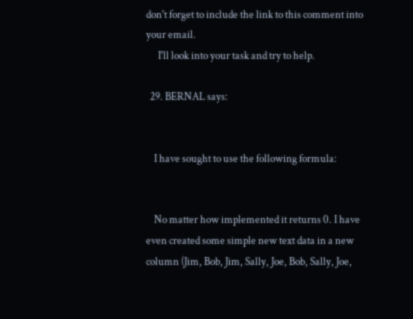don't forget to include the link to this comment into your email.
      I'll look into your task and try to help.

  29. BERNAL says:


    I have sought to use the following formula:


    No matter how implemented it returns 0. I have even created some simple new text data in a new column (Jim, Bob, Jim, Sally, Joe, Bob, Sally, Joe,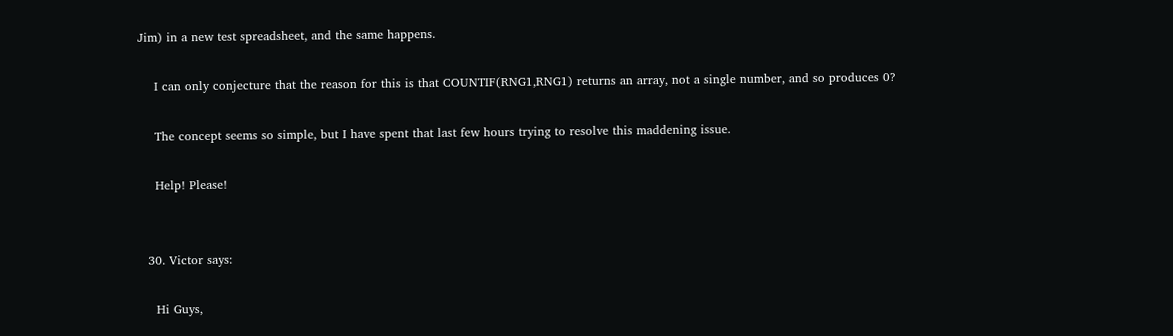Jim) in a new test spreadsheet, and the same happens.

    I can only conjecture that the reason for this is that COUNTIF(RNG1,RNG1) returns an array, not a single number, and so produces 0?

    The concept seems so simple, but I have spent that last few hours trying to resolve this maddening issue.

    Help! Please!


  30. Victor says:

    Hi Guys,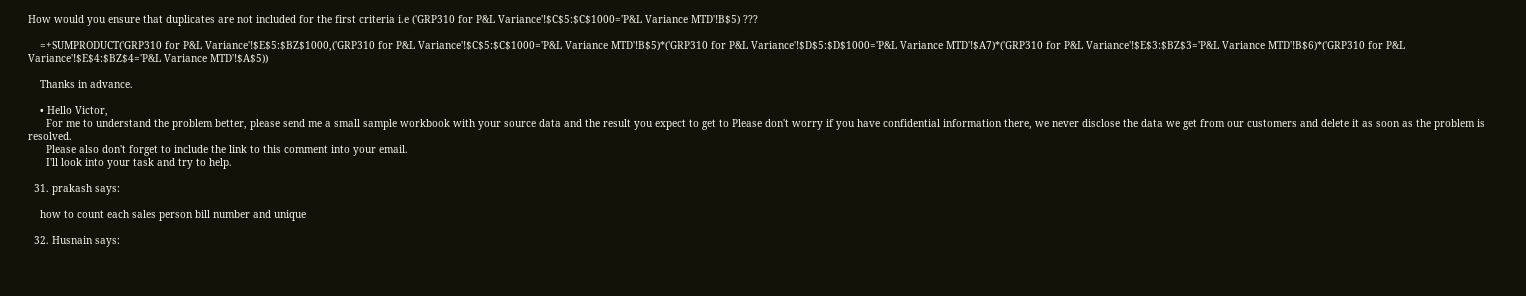How would you ensure that duplicates are not included for the first criteria i.e ('GRP310 for P&L Variance'!$C$5:$C$1000='P&L Variance MTD'!B$5) ???

    =+SUMPRODUCT('GRP310 for P&L Variance'!$E$5:$BZ$1000,('GRP310 for P&L Variance'!$C$5:$C$1000='P&L Variance MTD'!B$5)*('GRP310 for P&L Variance'!$D$5:$D$1000='P&L Variance MTD'!$A7)*('GRP310 for P&L Variance'!$E$3:$BZ$3='P&L Variance MTD'!B$6)*('GRP310 for P&L Variance'!$E$4:$BZ$4='P&L Variance MTD'!$A$5))

    Thanks in advance.

    • Hello Victor,
      For me to understand the problem better, please send me a small sample workbook with your source data and the result you expect to get to Please don't worry if you have confidential information there, we never disclose the data we get from our customers and delete it as soon as the problem is resolved.
      Please also don't forget to include the link to this comment into your email.
      I'll look into your task and try to help.

  31. prakash says:

    how to count each sales person bill number and unique

  32. Husnain says: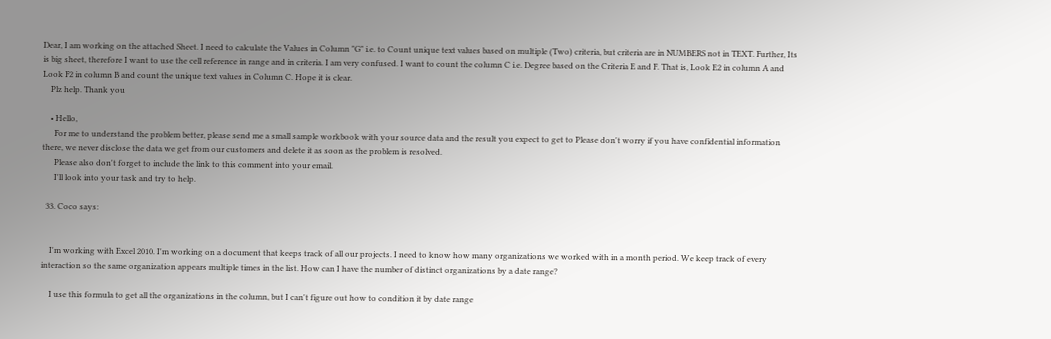Dear, I am working on the attached Sheet. I need to calculate the Values in Column "G" i.e. to Count unique text values based on multiple (Two) criteria, but criteria are in NUMBERS not in TEXT. Further, Its is big sheet, therefore I want to use the cell reference in range and in criteria. I am very confused. I want to count the column C i.e. Degree based on the Criteria E and F. That is, Look E2 in column A and Look F2 in column B and count the unique text values in Column C. Hope it is clear.
    Plz help. Thank you

    • Hello,
      For me to understand the problem better, please send me a small sample workbook with your source data and the result you expect to get to Please don't worry if you have confidential information there, we never disclose the data we get from our customers and delete it as soon as the problem is resolved.
      Please also don't forget to include the link to this comment into your email.
      I'll look into your task and try to help.

  33. Coco says:


    I'm working with Excel 2010. I'm working on a document that keeps track of all our projects. I need to know how many organizations we worked with in a month period. We keep track of every interaction so the same organization appears multiple times in the list. How can I have the number of distinct organizations by a date range?

    I use this formula to get all the organizations in the column, but I can't figure out how to condition it by date range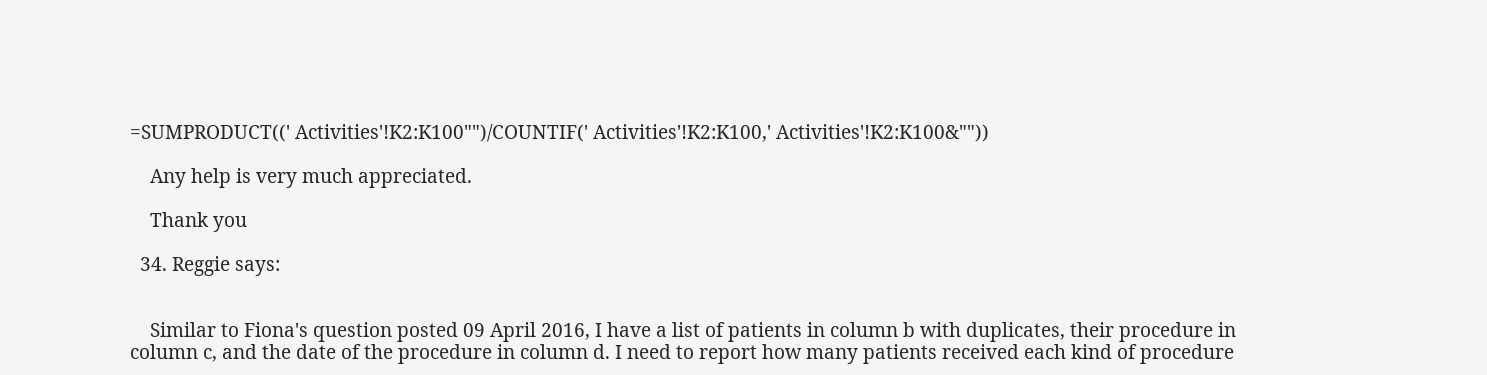=SUMPRODUCT((' Activities'!K2:K100"")/COUNTIF(' Activities'!K2:K100,' Activities'!K2:K100&""))

    Any help is very much appreciated.

    Thank you

  34. Reggie says:


    Similar to Fiona's question posted 09 April 2016, I have a list of patients in column b with duplicates, their procedure in column c, and the date of the procedure in column d. I need to report how many patients received each kind of procedure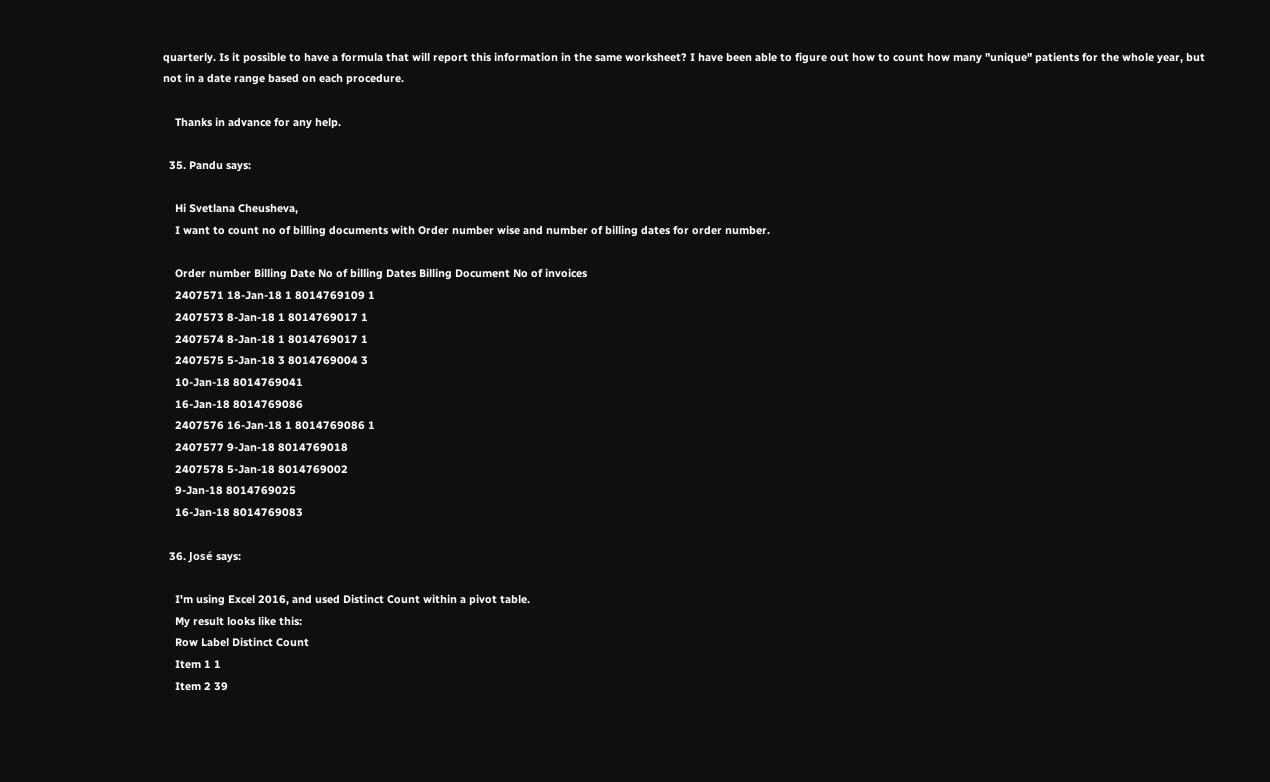quarterly. Is it possible to have a formula that will report this information in the same worksheet? I have been able to figure out how to count how many "unique" patients for the whole year, but not in a date range based on each procedure.

    Thanks in advance for any help.

  35. Pandu says:

    Hi Svetlana Cheusheva,
    I want to count no of billing documents with Order number wise and number of billing dates for order number.

    Order number Billing Date No of billing Dates Billing Document No of invoices
    2407571 18-Jan-18 1 8014769109 1
    2407573 8-Jan-18 1 8014769017 1
    2407574 8-Jan-18 1 8014769017 1
    2407575 5-Jan-18 3 8014769004 3
    10-Jan-18 8014769041
    16-Jan-18 8014769086
    2407576 16-Jan-18 1 8014769086 1
    2407577 9-Jan-18 8014769018
    2407578 5-Jan-18 8014769002
    9-Jan-18 8014769025
    16-Jan-18 8014769083

  36. José says:

    I'm using Excel 2016, and used Distinct Count within a pivot table.
    My result looks like this:
    Row Label Distinct Count
    Item 1 1
    Item 2 39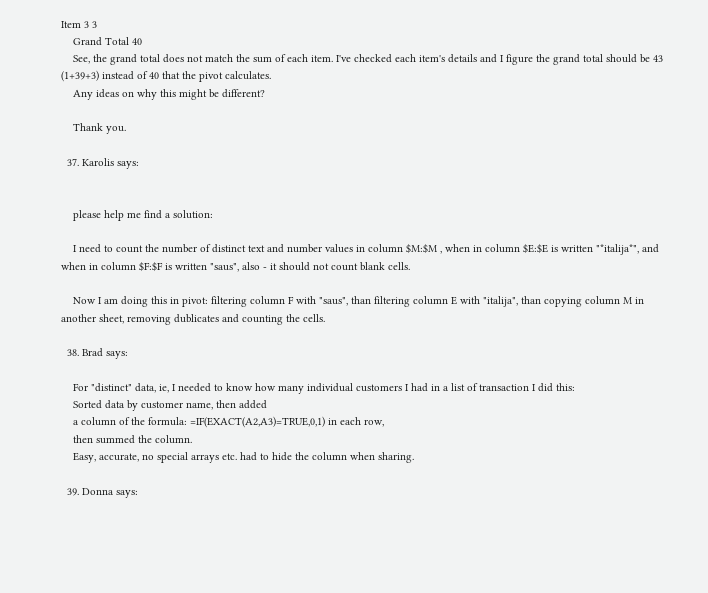Item 3 3
    Grand Total 40
    See, the grand total does not match the sum of each item. I've checked each item's details and I figure the grand total should be 43 (1+39+3) instead of 40 that the pivot calculates.
    Any ideas on why this might be different?

    Thank you.

  37. Karolis says:


    please help me find a solution:

    I need to count the number of distinct text and number values in column $M:$M , when in column $E:$E is written "*italija*", and when in column $F:$F is written "saus", also - it should not count blank cells.

    Now I am doing this in pivot: filtering column F with "saus", than filtering column E with "italija", than copying column M in another sheet, removing dublicates and counting the cells.

  38. Brad says:

    For "distinct" data, ie, I needed to know how many individual customers I had in a list of transaction I did this:
    Sorted data by customer name, then added
    a column of the formula: =IF(EXACT(A2,A3)=TRUE,0,1) in each row,
    then summed the column.
    Easy, accurate, no special arrays etc. had to hide the column when sharing.

  39. Donna says: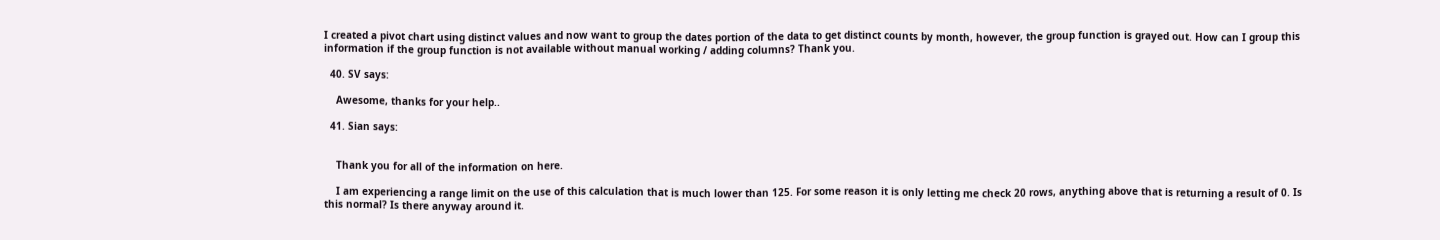I created a pivot chart using distinct values and now want to group the dates portion of the data to get distinct counts by month, however, the group function is grayed out. How can I group this information if the group function is not available without manual working / adding columns? Thank you.

  40. SV says:

    Awesome, thanks for your help..

  41. Sian says:


    Thank you for all of the information on here.

    I am experiencing a range limit on the use of this calculation that is much lower than 125. For some reason it is only letting me check 20 rows, anything above that is returning a result of 0. Is this normal? Is there anyway around it.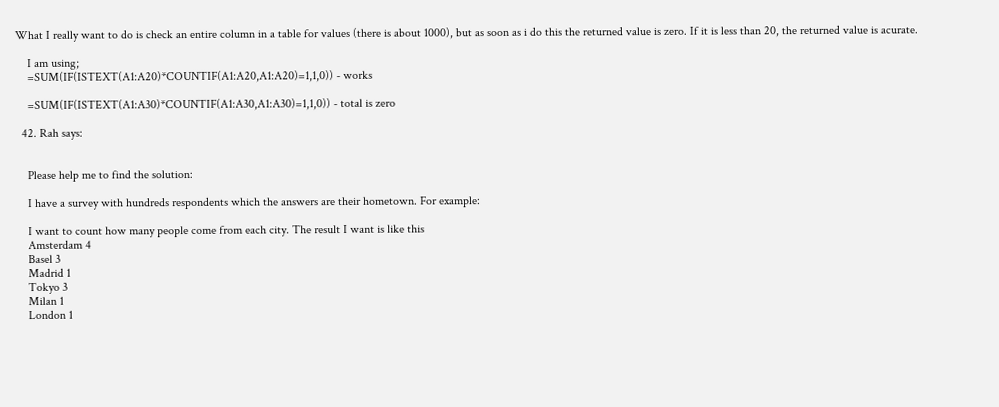What I really want to do is check an entire column in a table for values (there is about 1000), but as soon as i do this the returned value is zero. If it is less than 20, the returned value is acurate.

    I am using;
    =SUM(IF(ISTEXT(A1:A20)*COUNTIF(A1:A20,A1:A20)=1,1,0)) - works

    =SUM(IF(ISTEXT(A1:A30)*COUNTIF(A1:A30,A1:A30)=1,1,0)) - total is zero

  42. Rah says:


    Please help me to find the solution:

    I have a survey with hundreds respondents which the answers are their hometown. For example:

    I want to count how many people come from each city. The result I want is like this
    Amsterdam 4
    Basel 3
    Madrid 1
    Tokyo 3
    Milan 1
    London 1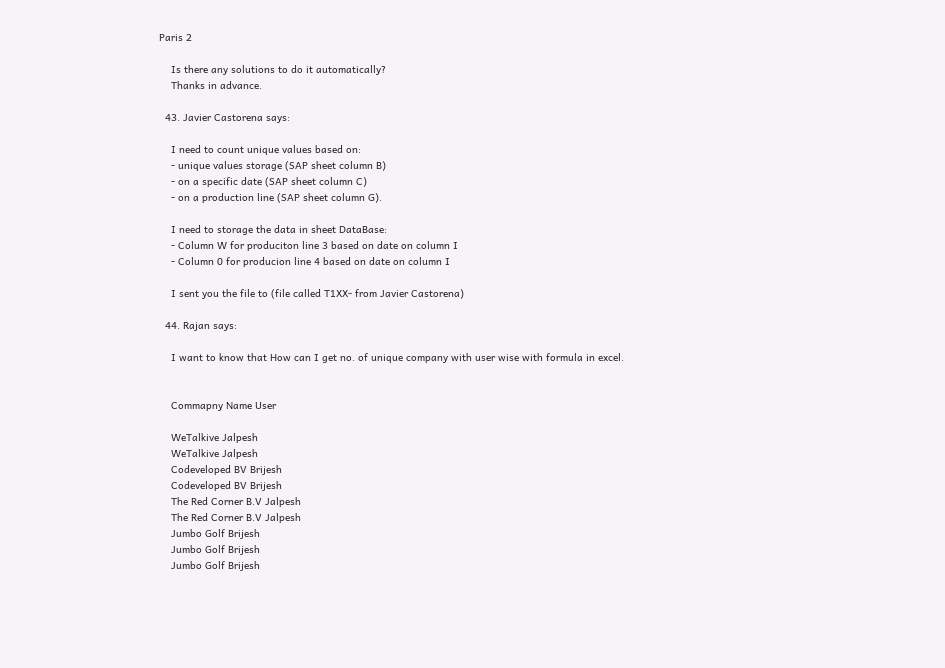Paris 2

    Is there any solutions to do it automatically?
    Thanks in advance.

  43. Javier Castorena says:

    I need to count unique values based on:
    - unique values storage (SAP sheet column B)
    - on a specific date (SAP sheet column C)
    - on a production line (SAP sheet column G).

    I need to storage the data in sheet DataBase:
    - Column W for produciton line 3 based on date on column I
    - Column 0 for producion line 4 based on date on column I

    I sent you the file to (file called T1XX- from Javier Castorena)

  44. Rajan says:

    I want to know that How can I get no. of unique company with user wise with formula in excel.


    Commapny Name User

    WeTalkive Jalpesh
    WeTalkive Jalpesh
    Codeveloped BV Brijesh
    Codeveloped BV Brijesh
    The Red Corner B.V Jalpesh
    The Red Corner B.V Jalpesh
    Jumbo Golf Brijesh
    Jumbo Golf Brijesh
    Jumbo Golf Brijesh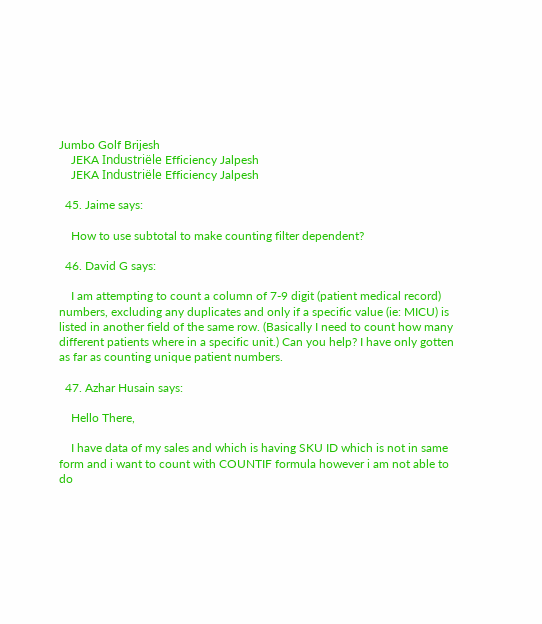Jumbo Golf Brijesh
    JEKA Industriële Efficiency Jalpesh
    JEKA Industriële Efficiency Jalpesh

  45. Jaime says:

    How to use subtotal to make counting filter dependent?

  46. David G says:

    I am attempting to count a column of 7-9 digit (patient medical record) numbers, excluding any duplicates and only if a specific value (ie: MICU) is listed in another field of the same row. (Basically I need to count how many different patients where in a specific unit.) Can you help? I have only gotten as far as counting unique patient numbers.

  47. Azhar Husain says:

    Hello There,

    I have data of my sales and which is having SKU ID which is not in same form and i want to count with COUNTIF formula however i am not able to do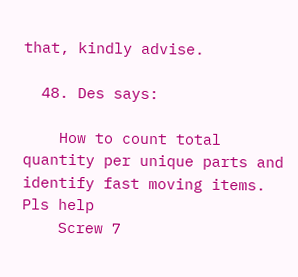that, kindly advise.

  48. Des says:

    How to count total quantity per unique parts and identify fast moving items. Pls help
    Screw 7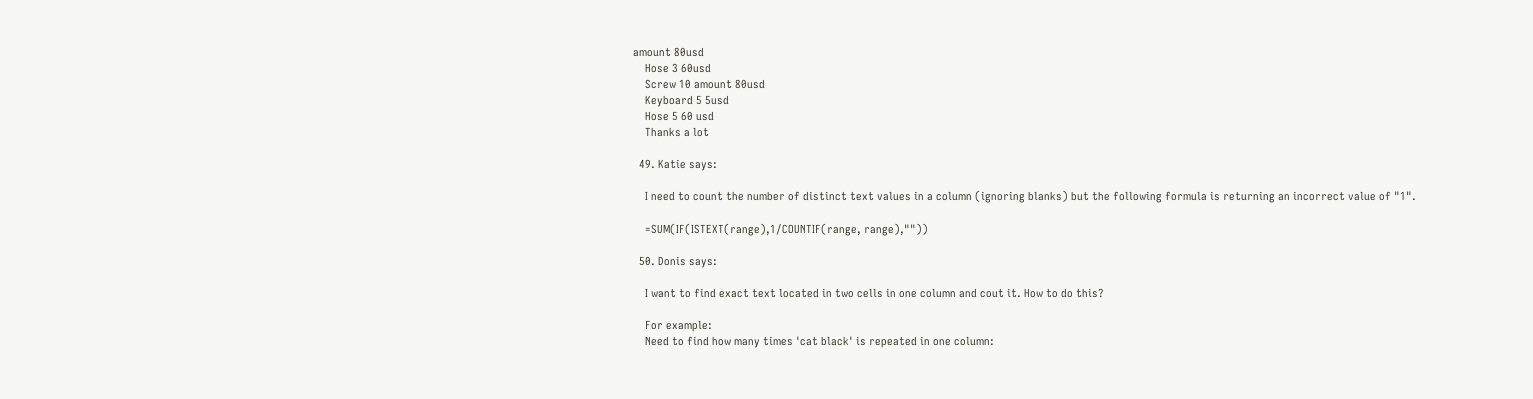amount 80usd
    Hose 3 60usd
    Screw 10 amount 80usd
    Keyboard 5 5usd
    Hose 5 60 usd
    Thanks a lot

  49. Katie says:

    I need to count the number of distinct text values in a column (ignoring blanks) but the following formula is returning an incorrect value of "1".

    =SUM(IF(ISTEXT(range),1/COUNTIF(range, range),""))

  50. Donis says:

    I want to find exact text located in two cells in one column and cout it. How to do this?

    For example:
    Need to find how many times 'cat black' is repeated in one column: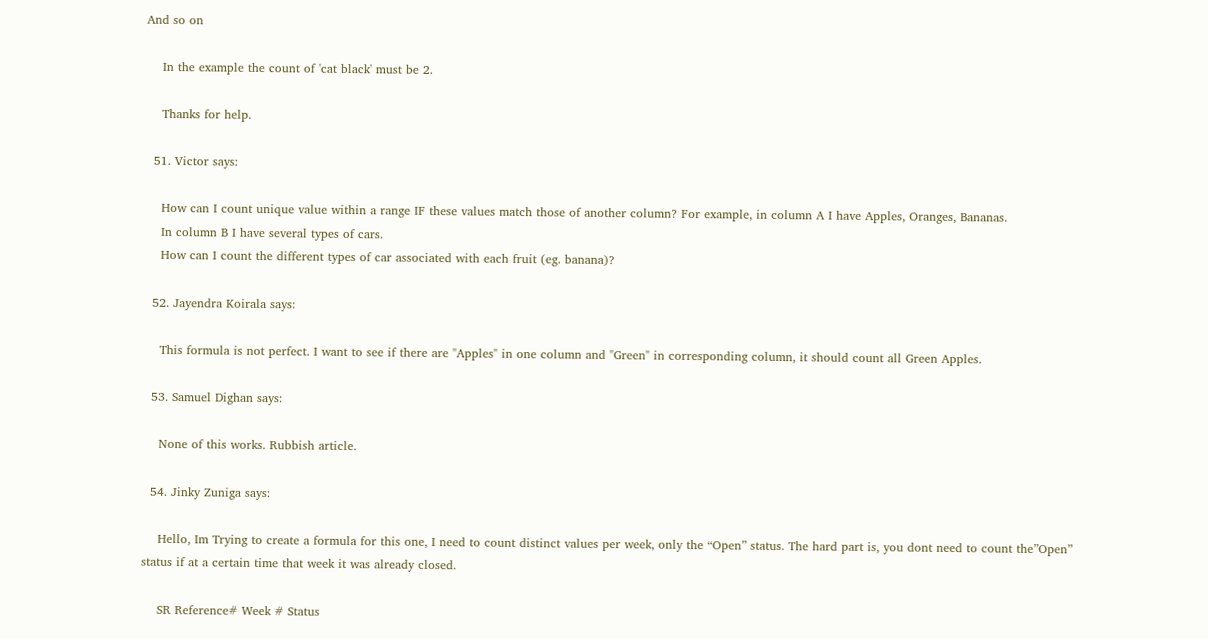And so on

    In the example the count of 'cat black' must be 2.

    Thanks for help.

  51. Victor says:

    How can I count unique value within a range IF these values match those of another column? For example, in column A I have Apples, Oranges, Bananas.
    In column B I have several types of cars.
    How can I count the different types of car associated with each fruit (eg. banana)?

  52. Jayendra Koirala says:

    This formula is not perfect. I want to see if there are "Apples" in one column and "Green" in corresponding column, it should count all Green Apples.

  53. Samuel Dighan says:

    None of this works. Rubbish article.

  54. Jinky Zuniga says:

    Hello, Im Trying to create a formula for this one, I need to count distinct values per week, only the “Open” status. The hard part is, you dont need to count the”Open” status if at a certain time that week it was already closed.

    SR Reference# Week # Status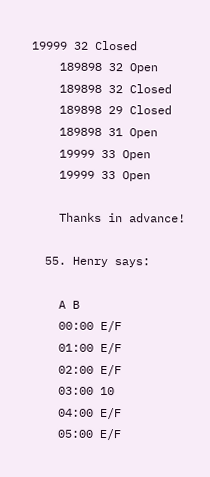19999 32 Closed
    189898 32 Open
    189898 32 Closed
    189898 29 Closed
    189898 31 Open
    19999 33 Open
    19999 33 Open

    Thanks in advance!

  55. Henry says:

    A B
    00:00 E/F
    01:00 E/F
    02:00 E/F
    03:00 10
    04:00 E/F
    05:00 E/F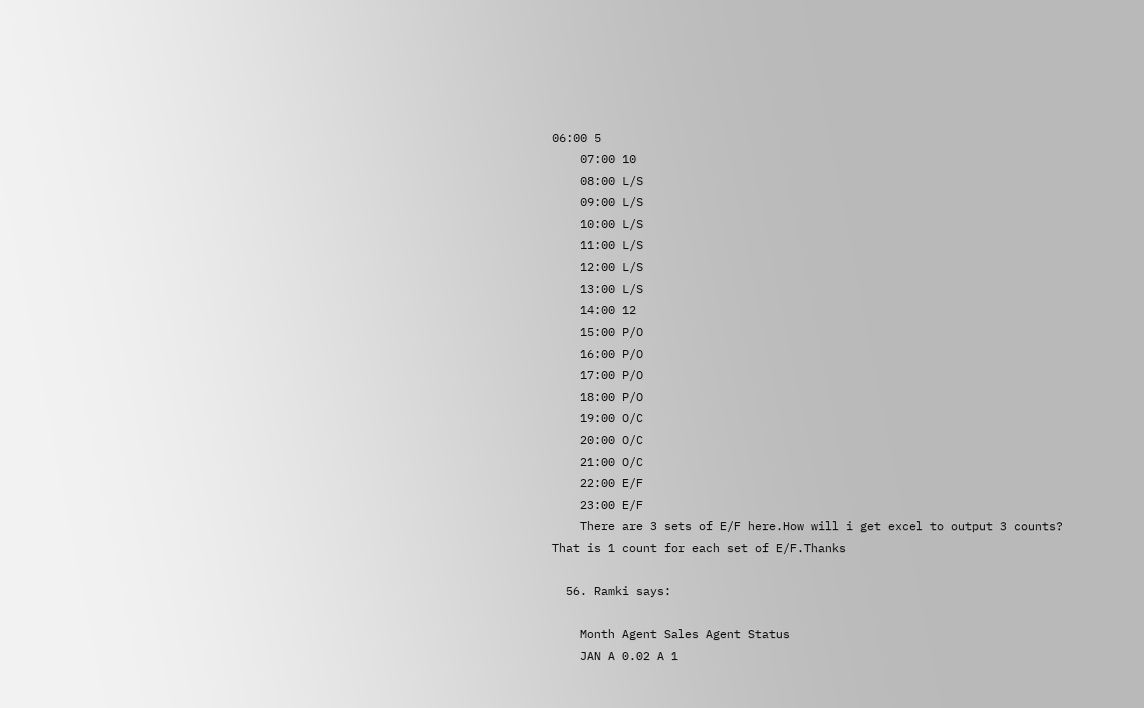06:00 5
    07:00 10
    08:00 L/S
    09:00 L/S
    10:00 L/S
    11:00 L/S
    12:00 L/S
    13:00 L/S
    14:00 12
    15:00 P/O
    16:00 P/O
    17:00 P/O
    18:00 P/O
    19:00 O/C
    20:00 O/C
    21:00 O/C
    22:00 E/F
    23:00 E/F
    There are 3 sets of E/F here.How will i get excel to output 3 counts? That is 1 count for each set of E/F.Thanks

  56. Ramki says:

    Month Agent Sales Agent Status
    JAN A 0.02 A 1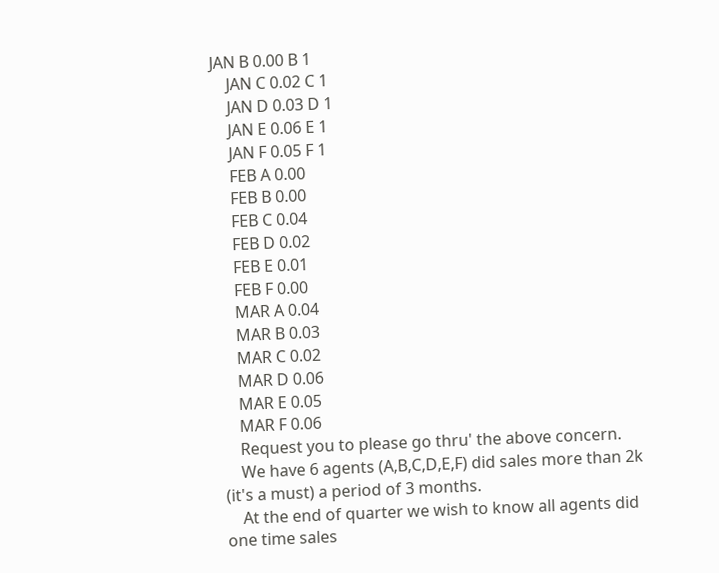JAN B 0.00 B 1
    JAN C 0.02 C 1
    JAN D 0.03 D 1
    JAN E 0.06 E 1
    JAN F 0.05 F 1
    FEB A 0.00
    FEB B 0.00
    FEB C 0.04
    FEB D 0.02
    FEB E 0.01
    FEB F 0.00
    MAR A 0.04
    MAR B 0.03
    MAR C 0.02
    MAR D 0.06
    MAR E 0.05
    MAR F 0.06
    Request you to please go thru' the above concern.
    We have 6 agents (A,B,C,D,E,F) did sales more than 2k (it's a must) a period of 3 months.
    At the end of quarter we wish to know all agents did one time sales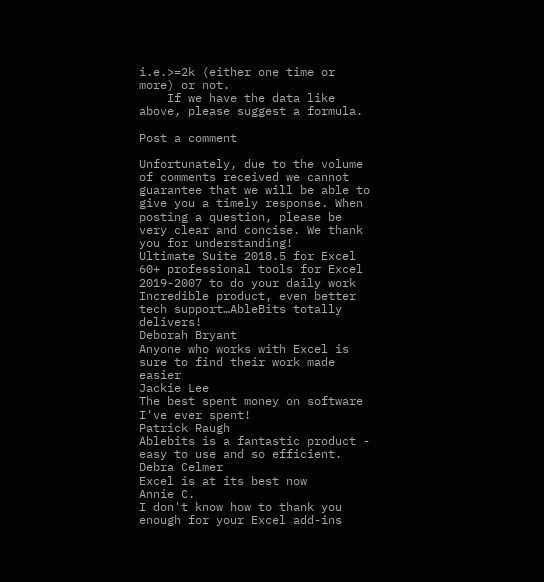i.e.>=2k (either one time or more) or not.
    If we have the data like above, please suggest a formula.

Post a comment

Unfortunately, due to the volume of comments received we cannot guarantee that we will be able to give you a timely response. When posting a question, please be very clear and concise. We thank you for understanding!
Ultimate Suite 2018.5 for Excel
60+ professional tools for Excel 2019-2007 to do your daily work
Incredible product, even better tech support…AbleBits totally delivers!
Deborah Bryant
Anyone who works with Excel is sure to find their work made easier
Jackie Lee
The best spent money on software I've ever spent!
Patrick Raugh
Ablebits is a fantastic product - easy to use and so efficient.
Debra Celmer
Excel is at its best now
Annie C.
I don't know how to thank you enough for your Excel add-ins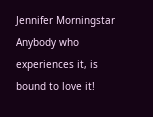Jennifer Morningstar
Anybody who experiences it, is bound to love it!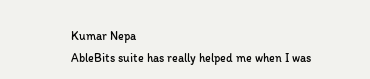Kumar Nepa
AbleBits suite has really helped me when I was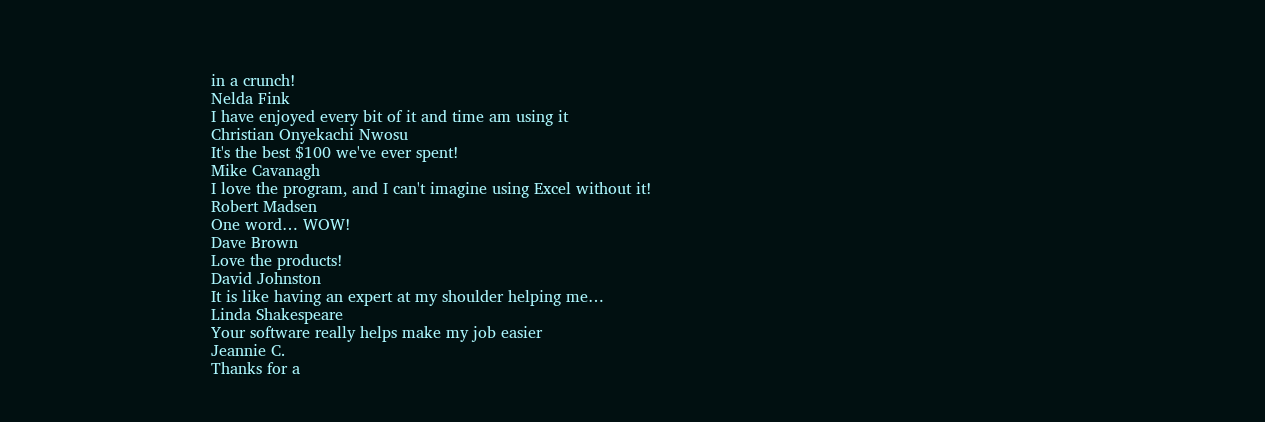in a crunch!
Nelda Fink
I have enjoyed every bit of it and time am using it
Christian Onyekachi Nwosu
It's the best $100 we've ever spent!
Mike Cavanagh
I love the program, and I can't imagine using Excel without it!
Robert Madsen
One word… WOW!
Dave Brown
Love the products!
David Johnston
It is like having an expert at my shoulder helping me…
Linda Shakespeare
Your software really helps make my job easier
Jeannie C.
Thanks for a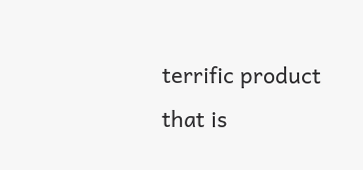terrific product that is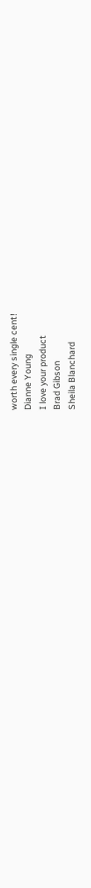worth every single cent!
Dianne Young
I love your product
Brad Gibson
Sheila Blanchard